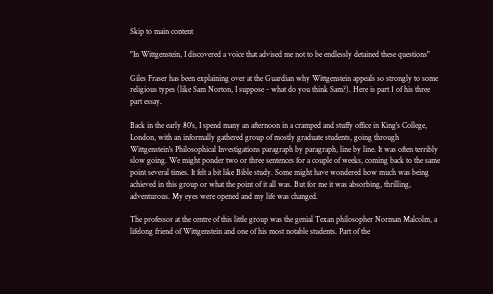Skip to main content

"In Wittgenstein, I discovered a voice that advised me not to be endlessly detained these questions"

Giles Fraser has been explaining over at the Guardian why Wittgenstein appeals so strongly to some religious types (like Sam Norton, I suppose - what do you think Sam?). Here is part 1 of his three part essay.

Back in the early 80's, I spend many an afternoon in a cramped and stuffy office in King's College, London, with an informally gathered group of mostly graduate students, going through Wittgenstein's Philosophical Investigations paragraph by paragraph, line by line. It was often terribly slow going. We might ponder two or three sentences for a couple of weeks, coming back to the same point several times. It felt a bit like Bible study. Some might have wondered how much was being achieved in this group or what the point of it all was. But for me it was absorbing, thrilling, adventurous. My eyes were opened and my life was changed.

The professor at the centre of this little group was the genial Texan philosopher Norman Malcolm, a lifelong friend of Wittgenstein and one of his most notable students. Part of the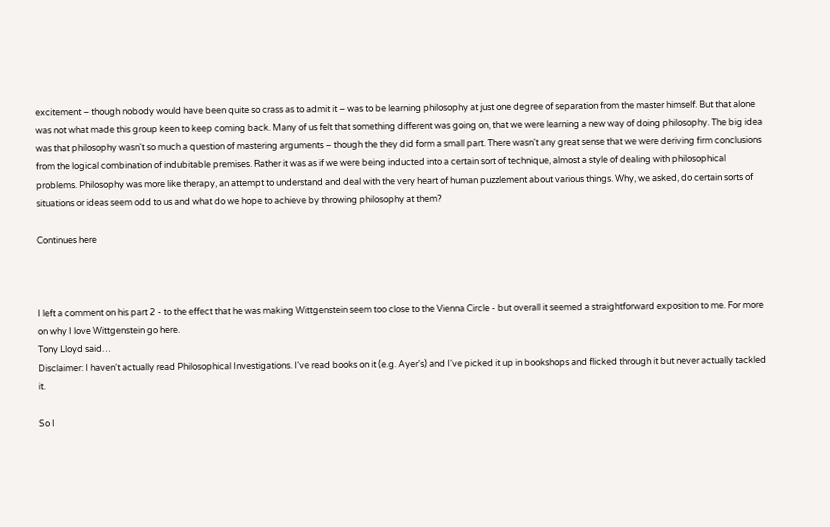excitement – though nobody would have been quite so crass as to admit it – was to be learning philosophy at just one degree of separation from the master himself. But that alone was not what made this group keen to keep coming back. Many of us felt that something different was going on, that we were learning a new way of doing philosophy. The big idea was that philosophy wasn't so much a question of mastering arguments – though the they did form a small part. There wasn't any great sense that we were deriving firm conclusions from the logical combination of indubitable premises. Rather it was as if we were being inducted into a certain sort of technique, almost a style of dealing with philosophical problems. Philosophy was more like therapy, an attempt to understand and deal with the very heart of human puzzlement about various things. Why, we asked, do certain sorts of situations or ideas seem odd to us and what do we hope to achieve by throwing philosophy at them?

Continues here



I left a comment on his part 2 - to the effect that he was making Wittgenstein seem too close to the Vienna Circle - but overall it seemed a straightforward exposition to me. For more on why I love Wittgenstein go here.
Tony Lloyd said…
Disclaimer: I haven't actually read Philosophical Investigations. I've read books on it (e.g. Ayer's) and I've picked it up in bookshops and flicked through it but never actually tackled it.

So I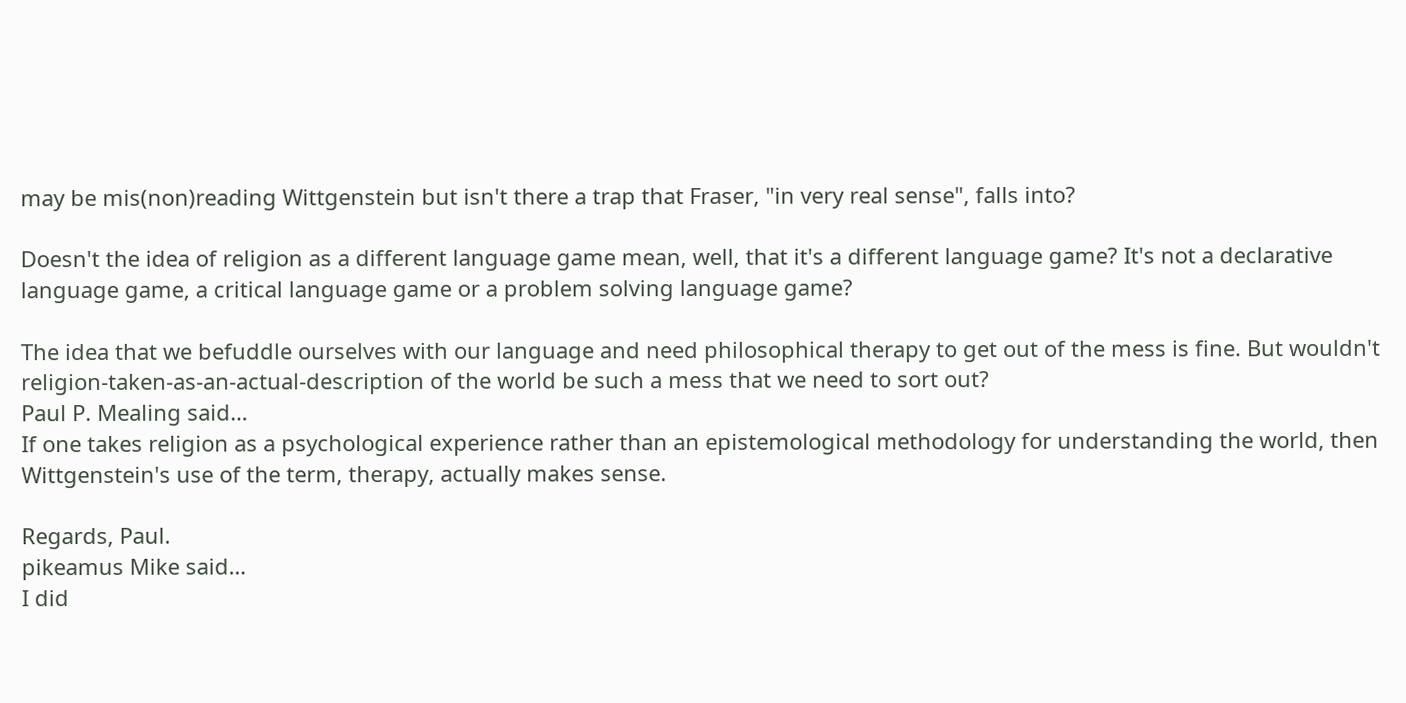may be mis(non)reading Wittgenstein but isn't there a trap that Fraser, "in very real sense", falls into?

Doesn't the idea of religion as a different language game mean, well, that it's a different language game? It's not a declarative language game, a critical language game or a problem solving language game?

The idea that we befuddle ourselves with our language and need philosophical therapy to get out of the mess is fine. But wouldn't religion-taken-as-an-actual-description of the world be such a mess that we need to sort out?
Paul P. Mealing said…
If one takes religion as a psychological experience rather than an epistemological methodology for understanding the world, then Wittgenstein's use of the term, therapy, actually makes sense.

Regards, Paul.
pikeamus Mike said…
I did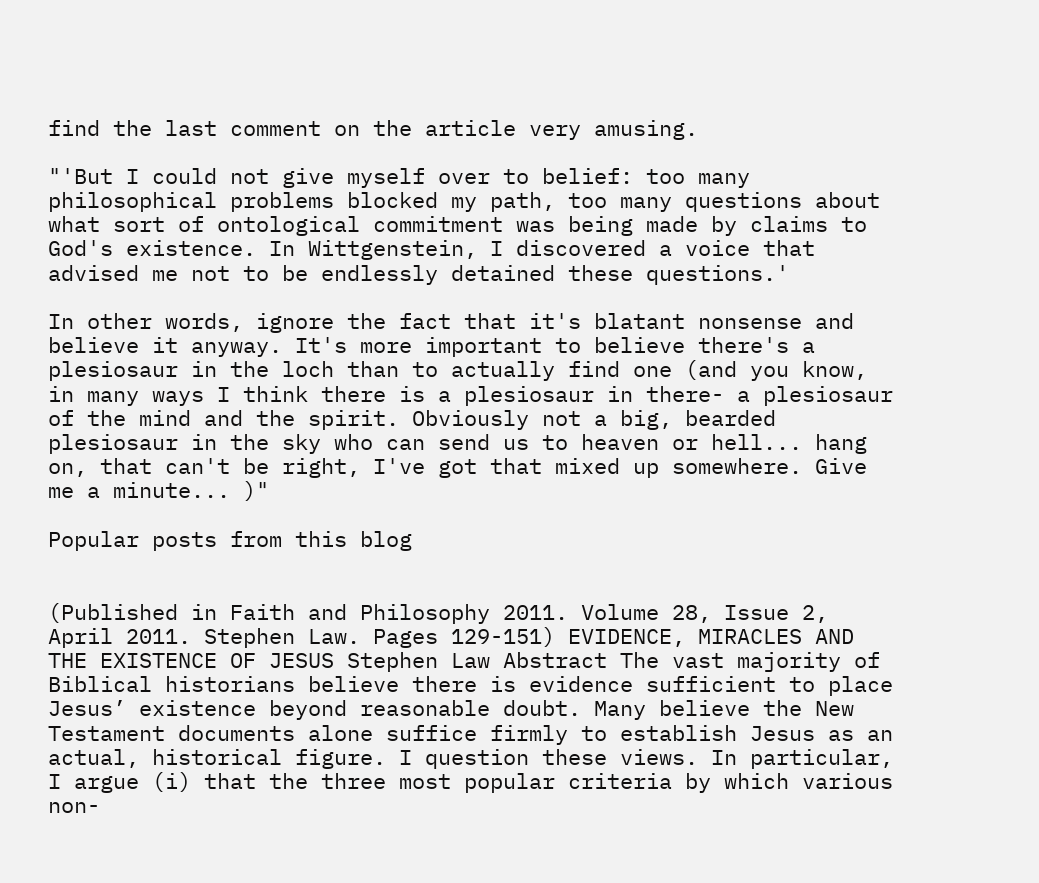find the last comment on the article very amusing.

"'But I could not give myself over to belief: too many philosophical problems blocked my path, too many questions about what sort of ontological commitment was being made by claims to God's existence. In Wittgenstein, I discovered a voice that advised me not to be endlessly detained these questions.'

In other words, ignore the fact that it's blatant nonsense and believe it anyway. It's more important to believe there's a plesiosaur in the loch than to actually find one (and you know, in many ways I think there is a plesiosaur in there- a plesiosaur of the mind and the spirit. Obviously not a big, bearded plesiosaur in the sky who can send us to heaven or hell... hang on, that can't be right, I've got that mixed up somewhere. Give me a minute... )"

Popular posts from this blog


(Published in Faith and Philosophy 2011. Volume 28, Issue 2, April 2011. Stephen Law. Pages 129-151) EVIDENCE, MIRACLES AND THE EXISTENCE OF JESUS Stephen Law Abstract The vast majority of Biblical historians believe there is evidence sufficient to place Jesus’ existence beyond reasonable doubt. Many believe the New Testament documents alone suffice firmly to establish Jesus as an actual, historical figure. I question these views. In particular, I argue (i) that the three most popular criteria by which various non-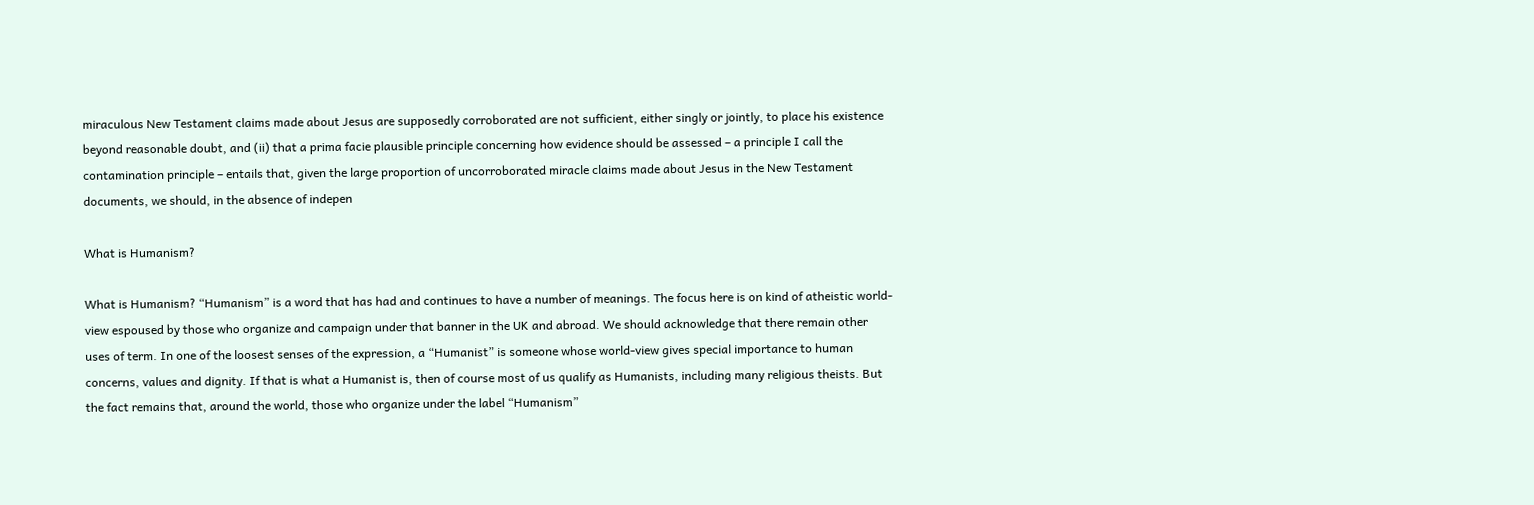miraculous New Testament claims made about Jesus are supposedly corroborated are not sufficient, either singly or jointly, to place his existence beyond reasonable doubt, and (ii) that a prima facie plausible principle concerning how evidence should be assessed – a principle I call the contamination principle – entails that, given the large proportion of uncorroborated miracle claims made about Jesus in the New Testament documents, we should, in the absence of indepen

What is Humanism?

What is Humanism? “Humanism” is a word that has had and continues to have a number of meanings. The focus here is on kind of atheistic world-view espoused by those who organize and campaign under that banner in the UK and abroad. We should acknowledge that there remain other uses of term. In one of the loosest senses of the expression, a “Humanist” is someone whose world-view gives special importance to human concerns, values and dignity. If that is what a Humanist is, then of course most of us qualify as Humanists, including many religious theists. But the fact remains that, around the world, those who organize under the label “Humanism”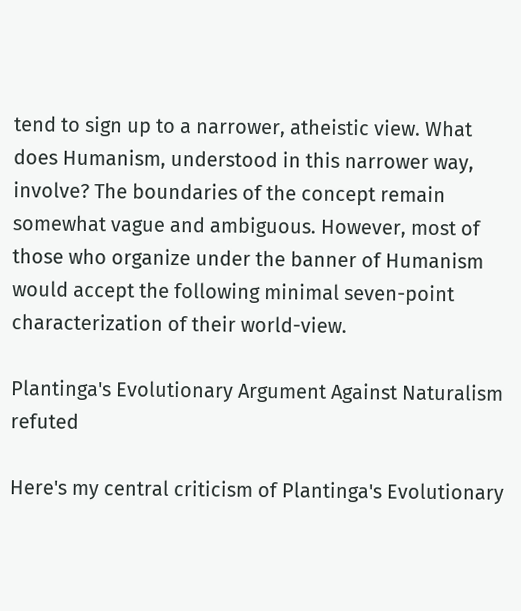tend to sign up to a narrower, atheistic view. What does Humanism, understood in this narrower way, involve? The boundaries of the concept remain somewhat vague and ambiguous. However, most of those who organize under the banner of Humanism would accept the following minimal seven-point characterization of their world-view.

Plantinga's Evolutionary Argument Against Naturalism refuted

Here's my central criticism of Plantinga's Evolutionary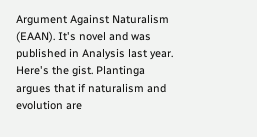Argument Against Naturalism (EAAN). It's novel and was published in Analysis last year. Here's the gist. Plantinga argues that if naturalism and evolution are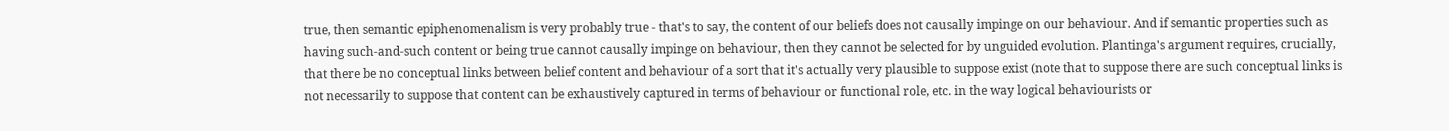true, then semantic epiphenomenalism is very probably true - that's to say, the content of our beliefs does not causally impinge on our behaviour. And if semantic properties such as having such-and-such content or being true cannot causally impinge on behaviour, then they cannot be selected for by unguided evolution. Plantinga's argument requires, crucially, that there be no conceptual links between belief content and behaviour of a sort that it's actually very plausible to suppose exist (note that to suppose there are such conceptual links is not necessarily to suppose that content can be exhaustively captured in terms of behaviour or functional role, etc. in the way logical behaviourists or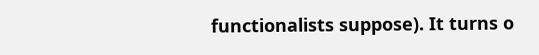functionalists suppose). It turns o